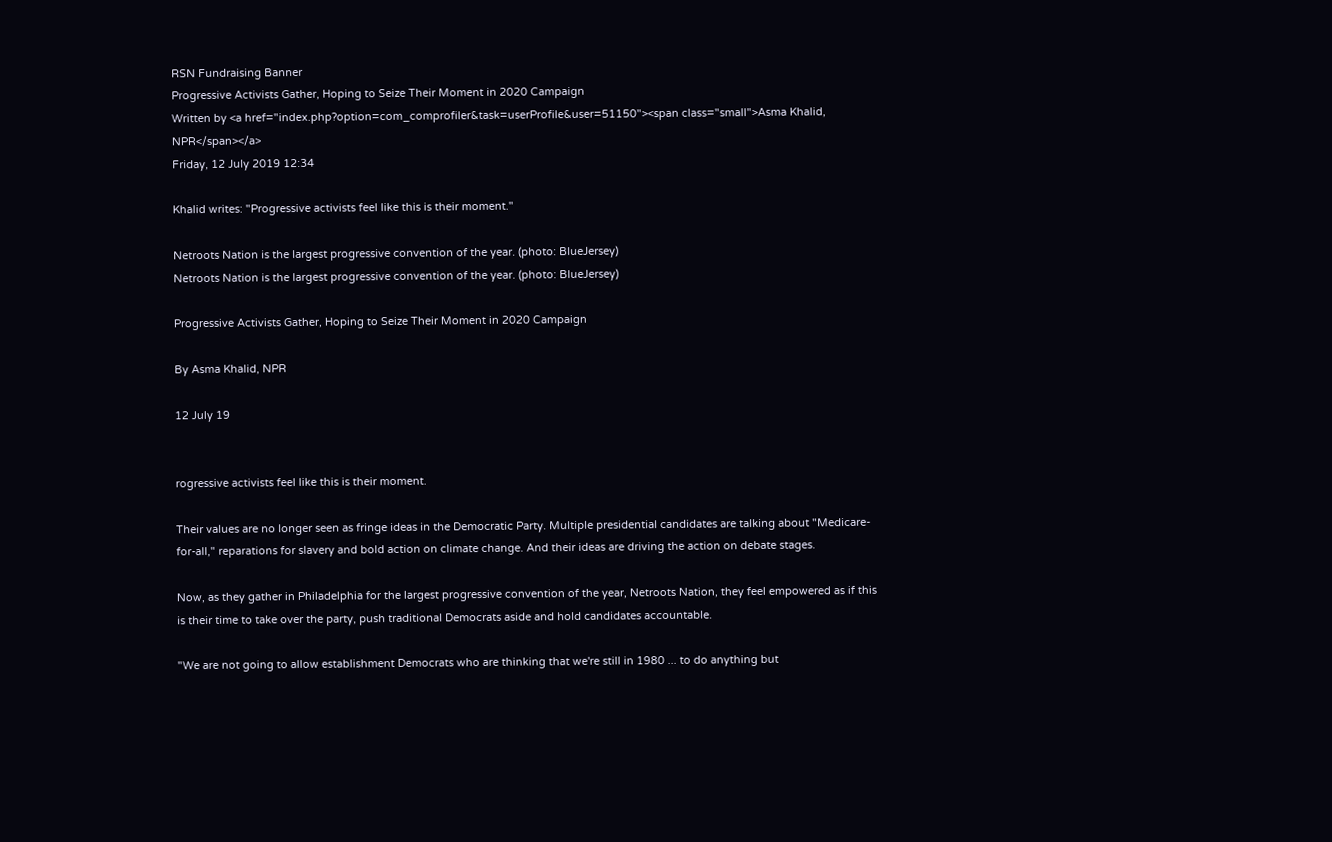RSN Fundraising Banner
Progressive Activists Gather, Hoping to Seize Their Moment in 2020 Campaign
Written by <a href="index.php?option=com_comprofiler&task=userProfile&user=51150"><span class="small">Asma Khalid, NPR</span></a>
Friday, 12 July 2019 12:34

Khalid writes: "Progressive activists feel like this is their moment."

Netroots Nation is the largest progressive convention of the year. (photo: BlueJersey)
Netroots Nation is the largest progressive convention of the year. (photo: BlueJersey)

Progressive Activists Gather, Hoping to Seize Their Moment in 2020 Campaign

By Asma Khalid, NPR

12 July 19


rogressive activists feel like this is their moment.

Their values are no longer seen as fringe ideas in the Democratic Party. Multiple presidential candidates are talking about "Medicare-for-all," reparations for slavery and bold action on climate change. And their ideas are driving the action on debate stages.

Now, as they gather in Philadelphia for the largest progressive convention of the year, Netroots Nation, they feel empowered as if this is their time to take over the party, push traditional Democrats aside and hold candidates accountable.

"We are not going to allow establishment Democrats who are thinking that we're still in 1980 ... to do anything but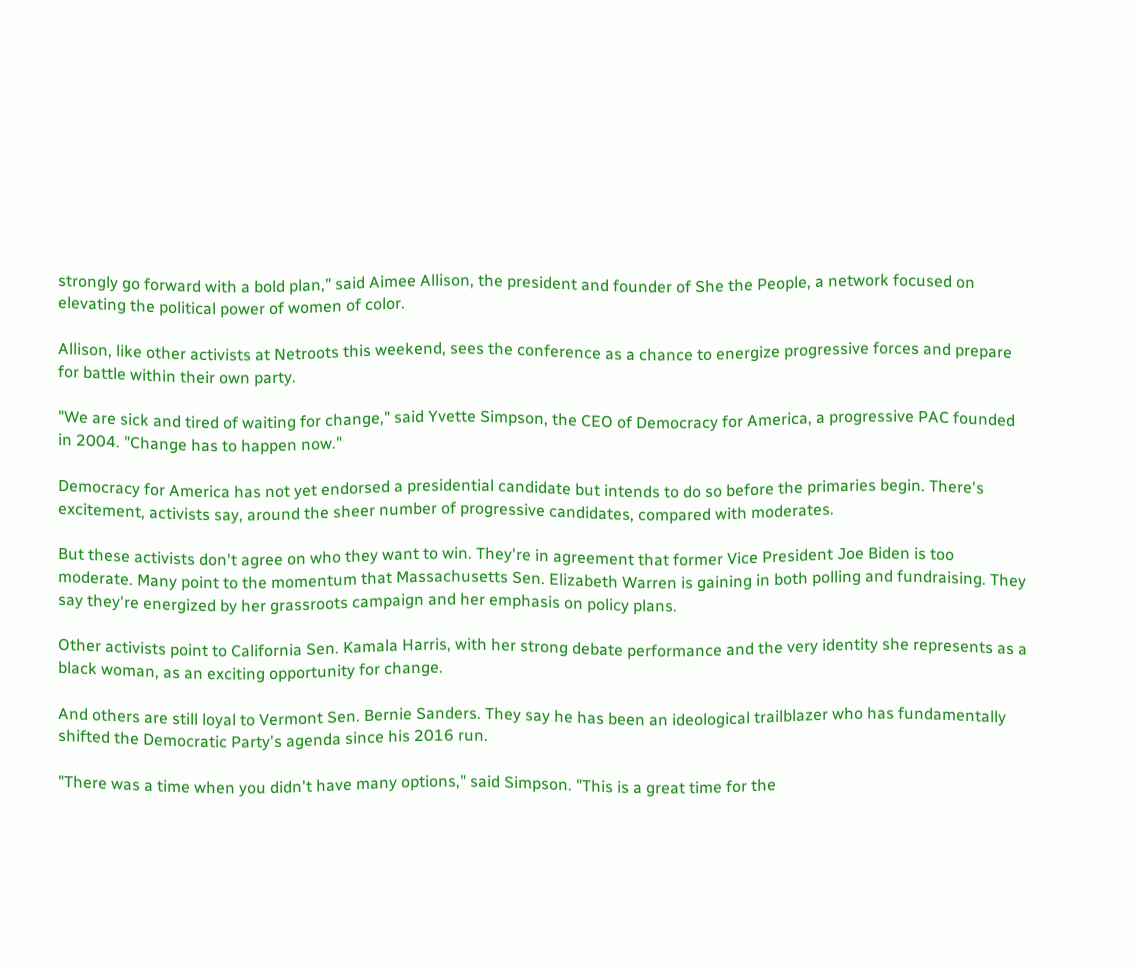strongly go forward with a bold plan," said Aimee Allison, the president and founder of She the People, a network focused on elevating the political power of women of color.

Allison, like other activists at Netroots this weekend, sees the conference as a chance to energize progressive forces and prepare for battle within their own party.

"We are sick and tired of waiting for change," said Yvette Simpson, the CEO of Democracy for America, a progressive PAC founded in 2004. "Change has to happen now."

Democracy for America has not yet endorsed a presidential candidate but intends to do so before the primaries begin. There's excitement, activists say, around the sheer number of progressive candidates, compared with moderates.

But these activists don't agree on who they want to win. They're in agreement that former Vice President Joe Biden is too moderate. Many point to the momentum that Massachusetts Sen. Elizabeth Warren is gaining in both polling and fundraising. They say they're energized by her grassroots campaign and her emphasis on policy plans.

Other activists point to California Sen. Kamala Harris, with her strong debate performance and the very identity she represents as a black woman, as an exciting opportunity for change.

And others are still loyal to Vermont Sen. Bernie Sanders. They say he has been an ideological trailblazer who has fundamentally shifted the Democratic Party's agenda since his 2016 run.

"There was a time when you didn't have many options," said Simpson. "This is a great time for the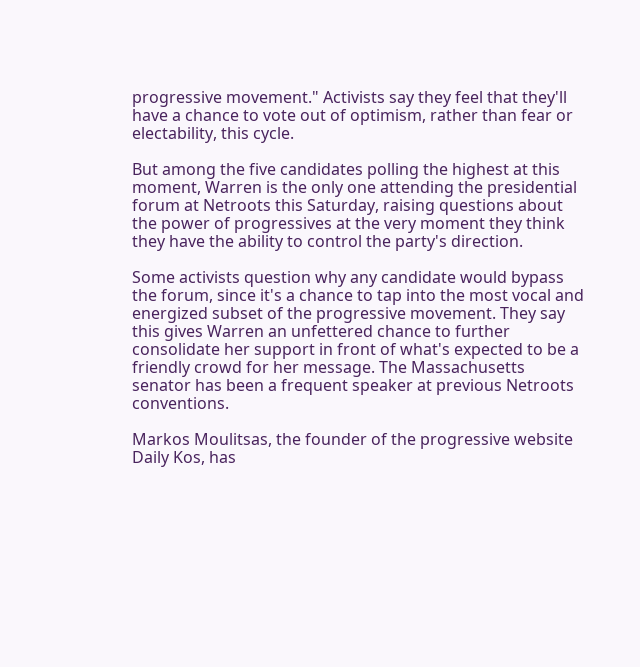progressive movement." Activists say they feel that they'll have a chance to vote out of optimism, rather than fear or electability, this cycle.

But among the five candidates polling the highest at this moment, Warren is the only one attending the presidential forum at Netroots this Saturday, raising questions about the power of progressives at the very moment they think they have the ability to control the party's direction.

Some activists question why any candidate would bypass the forum, since it's a chance to tap into the most vocal and energized subset of the progressive movement. They say this gives Warren an unfettered chance to further consolidate her support in front of what's expected to be a friendly crowd for her message. The Massachusetts senator has been a frequent speaker at previous Netroots conventions.

Markos Moulitsas, the founder of the progressive website Daily Kos, has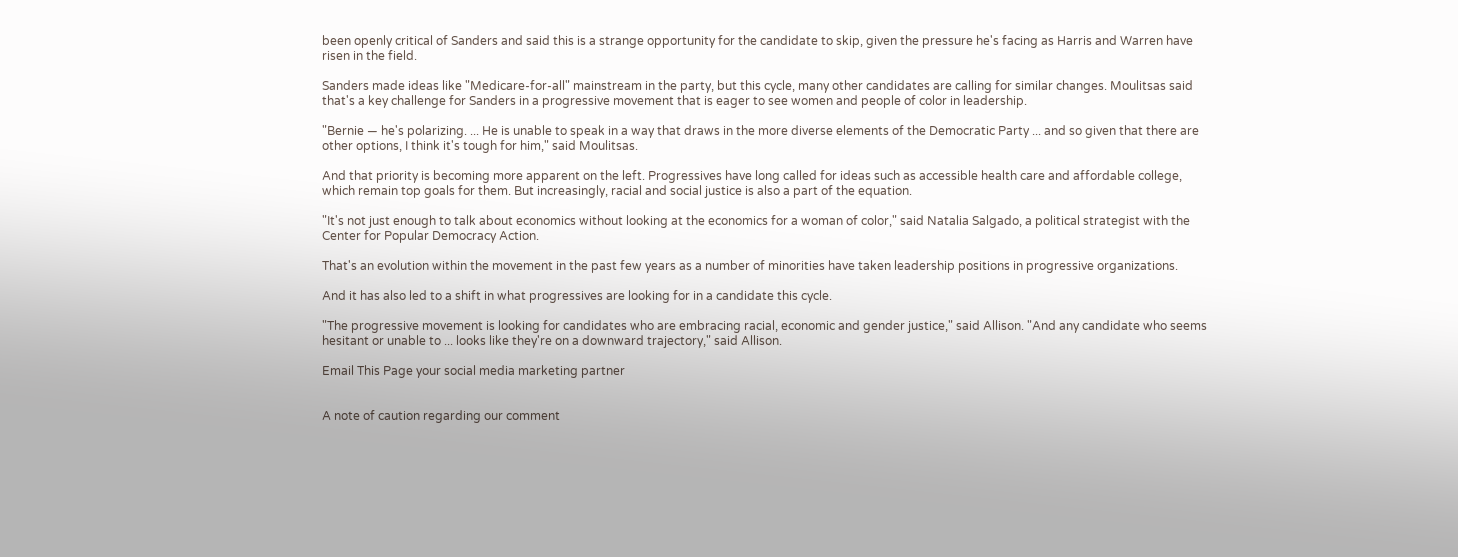been openly critical of Sanders and said this is a strange opportunity for the candidate to skip, given the pressure he's facing as Harris and Warren have risen in the field.

Sanders made ideas like "Medicare-for-all" mainstream in the party, but this cycle, many other candidates are calling for similar changes. Moulitsas said that's a key challenge for Sanders in a progressive movement that is eager to see women and people of color in leadership.

"Bernie — he's polarizing. ... He is unable to speak in a way that draws in the more diverse elements of the Democratic Party ... and so given that there are other options, I think it's tough for him," said Moulitsas.

And that priority is becoming more apparent on the left. Progressives have long called for ideas such as accessible health care and affordable college, which remain top goals for them. But increasingly, racial and social justice is also a part of the equation.

"It's not just enough to talk about economics without looking at the economics for a woman of color," said Natalia Salgado, a political strategist with the Center for Popular Democracy Action.

That's an evolution within the movement in the past few years as a number of minorities have taken leadership positions in progressive organizations.

And it has also led to a shift in what progressives are looking for in a candidate this cycle.

"The progressive movement is looking for candidates who are embracing racial, economic and gender justice," said Allison. "And any candidate who seems hesitant or unable to ... looks like they're on a downward trajectory," said Allison.

Email This Page your social media marketing partner


A note of caution regarding our comment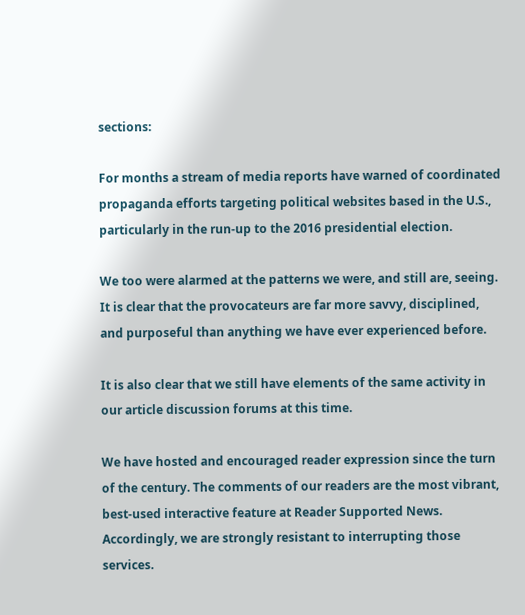sections:

For months a stream of media reports have warned of coordinated propaganda efforts targeting political websites based in the U.S., particularly in the run-up to the 2016 presidential election.

We too were alarmed at the patterns we were, and still are, seeing. It is clear that the provocateurs are far more savvy, disciplined, and purposeful than anything we have ever experienced before.

It is also clear that we still have elements of the same activity in our article discussion forums at this time.

We have hosted and encouraged reader expression since the turn of the century. The comments of our readers are the most vibrant, best-used interactive feature at Reader Supported News. Accordingly, we are strongly resistant to interrupting those services.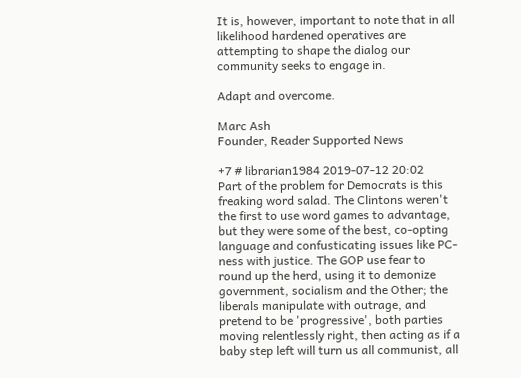It is, however, important to note that in all likelihood hardened operatives are attempting to shape the dialog our community seeks to engage in.

Adapt and overcome.

Marc Ash
Founder, Reader Supported News

+7 # librarian1984 2019-07-12 20:02
Part of the problem for Democrats is this freaking word salad. The Clintons weren't the first to use word games to advantage, but they were some of the best, co-opting language and confusticating issues like PC-ness with justice. The GOP use fear to round up the herd, using it to demonize government, socialism and the Other; the liberals manipulate with outrage, and pretend to be 'progressive', both parties moving relentlessly right, then acting as if a baby step left will turn us all communist, all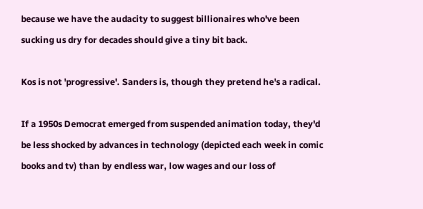because we have the audacity to suggest billionaires who've been sucking us dry for decades should give a tiny bit back.

Kos is not 'progressive'. Sanders is, though they pretend he's a radical.

If a 1950s Democrat emerged from suspended animation today, they'd be less shocked by advances in technology (depicted each week in comic books and tv) than by endless war, low wages and our loss of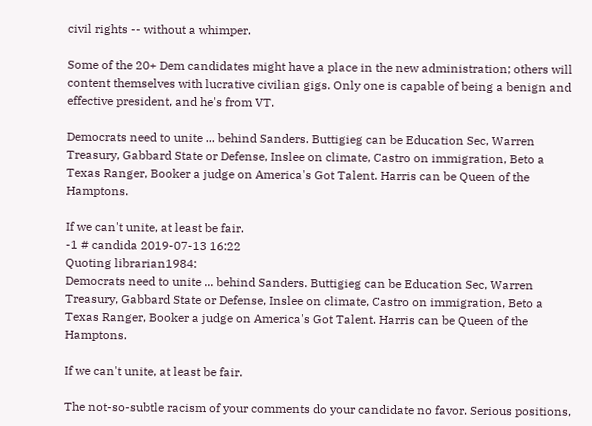civil rights -- without a whimper.

Some of the 20+ Dem candidates might have a place in the new administration; others will content themselves with lucrative civilian gigs. Only one is capable of being a benign and effective president, and he's from VT.

Democrats need to unite ... behind Sanders. Buttigieg can be Education Sec, Warren Treasury, Gabbard State or Defense, Inslee on climate, Castro on immigration, Beto a Texas Ranger, Booker a judge on America's Got Talent. Harris can be Queen of the Hamptons.

If we can't unite, at least be fair.
-1 # candida 2019-07-13 16:22
Quoting librarian1984:
Democrats need to unite ... behind Sanders. Buttigieg can be Education Sec, Warren Treasury, Gabbard State or Defense, Inslee on climate, Castro on immigration, Beto a Texas Ranger, Booker a judge on America's Got Talent. Harris can be Queen of the Hamptons.

If we can't unite, at least be fair.

The not-so-subtle racism of your comments do your candidate no favor. Serious positions,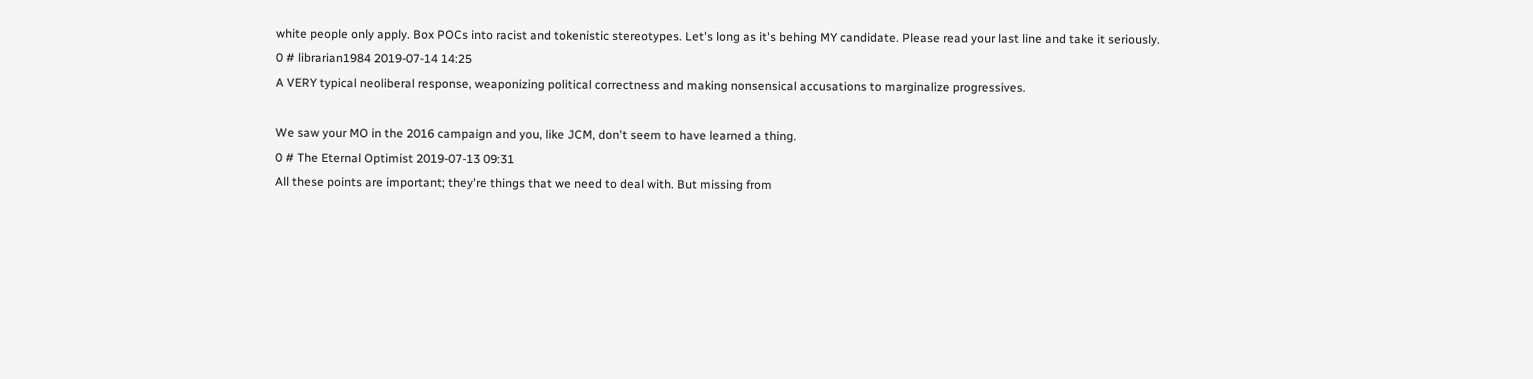white people only apply. Box POCs into racist and tokenistic stereotypes. Let's long as it's behing MY candidate. Please read your last line and take it seriously.
0 # librarian1984 2019-07-14 14:25
A VERY typical neoliberal response, weaponizing political correctness and making nonsensical accusations to marginalize progressives.

We saw your MO in the 2016 campaign and you, like JCM, don't seem to have learned a thing.
0 # The Eternal Optimist 2019-07-13 09:31
All these points are important; they're things that we need to deal with. But missing from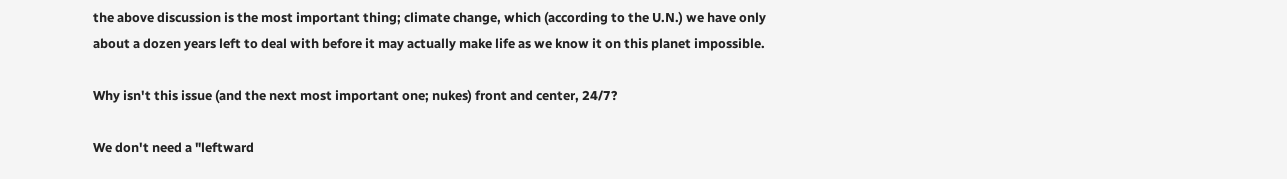the above discussion is the most important thing; climate change, which (according to the U.N.) we have only about a dozen years left to deal with before it may actually make life as we know it on this planet impossible.

Why isn't this issue (and the next most important one; nukes) front and center, 24/7?

We don't need a "leftward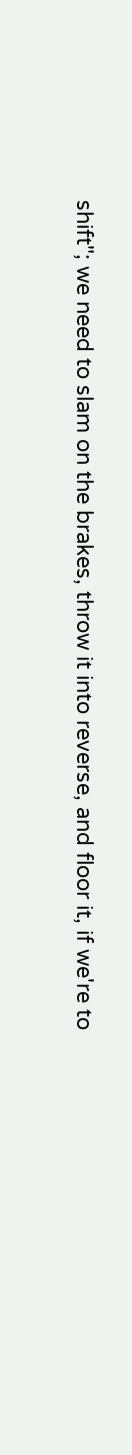shift"; we need to slam on the brakes, throw it into reverse, and floor it, if we're to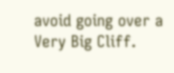avoid going over a Very Big Cliff.